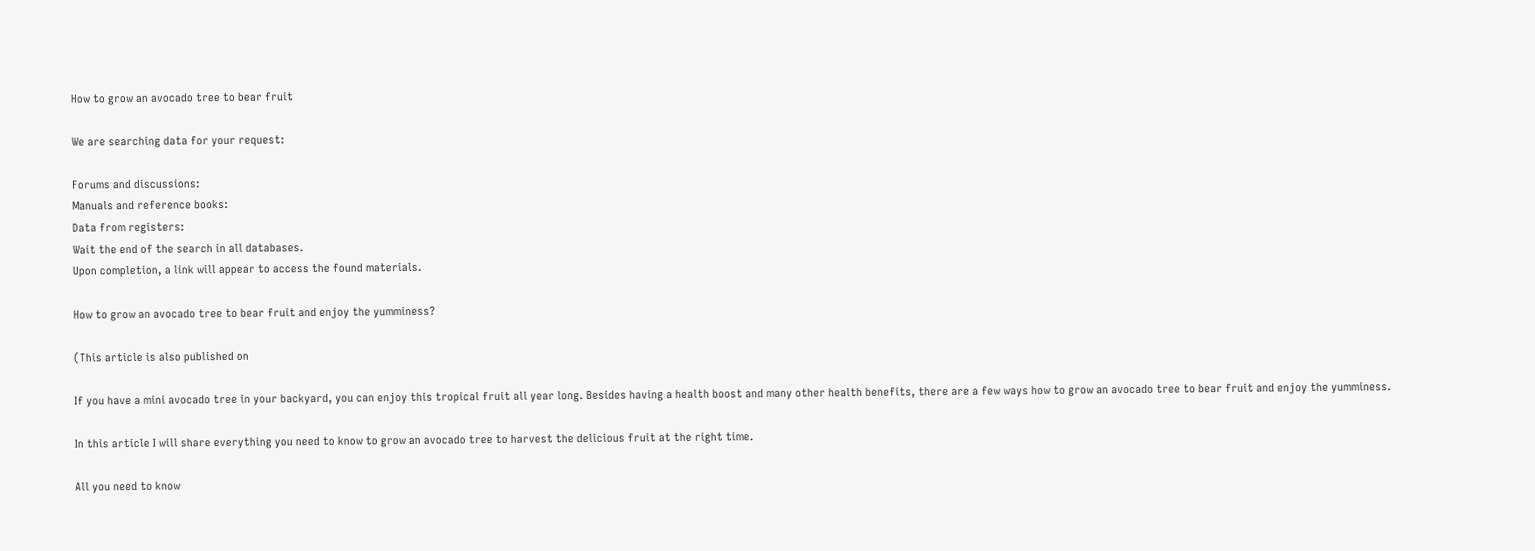How to grow an avocado tree to bear fruit

We are searching data for your request:

Forums and discussions:
Manuals and reference books:
Data from registers:
Wait the end of the search in all databases.
Upon completion, a link will appear to access the found materials.

How to grow an avocado tree to bear fruit and enjoy the yumminess?

(This article is also published on

If you have a mini avocado tree in your backyard, you can enjoy this tropical fruit all year long. Besides having a health boost and many other health benefits, there are a few ways how to grow an avocado tree to bear fruit and enjoy the yumminess.

In this article I will share everything you need to know to grow an avocado tree to harvest the delicious fruit at the right time.

All you need to know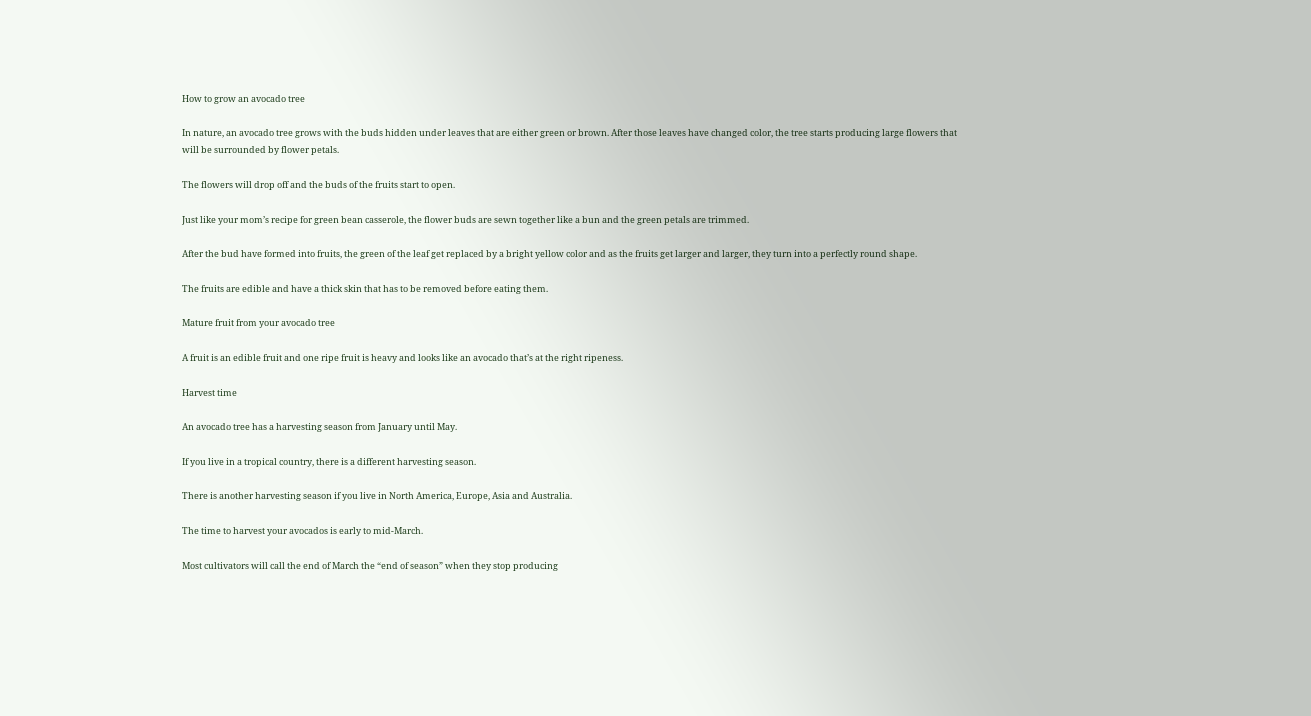How to grow an avocado tree

In nature, an avocado tree grows with the buds hidden under leaves that are either green or brown. After those leaves have changed color, the tree starts producing large flowers that will be surrounded by flower petals.

The flowers will drop off and the buds of the fruits start to open.

Just like your mom’s recipe for green bean casserole, the flower buds are sewn together like a bun and the green petals are trimmed.

After the bud have formed into fruits, the green of the leaf get replaced by a bright yellow color and as the fruits get larger and larger, they turn into a perfectly round shape.

The fruits are edible and have a thick skin that has to be removed before eating them.

Mature fruit from your avocado tree

A fruit is an edible fruit and one ripe fruit is heavy and looks like an avocado that’s at the right ripeness.

Harvest time

An avocado tree has a harvesting season from January until May.

If you live in a tropical country, there is a different harvesting season.

There is another harvesting season if you live in North America, Europe, Asia and Australia.

The time to harvest your avocados is early to mid-March.

Most cultivators will call the end of March the “end of season” when they stop producing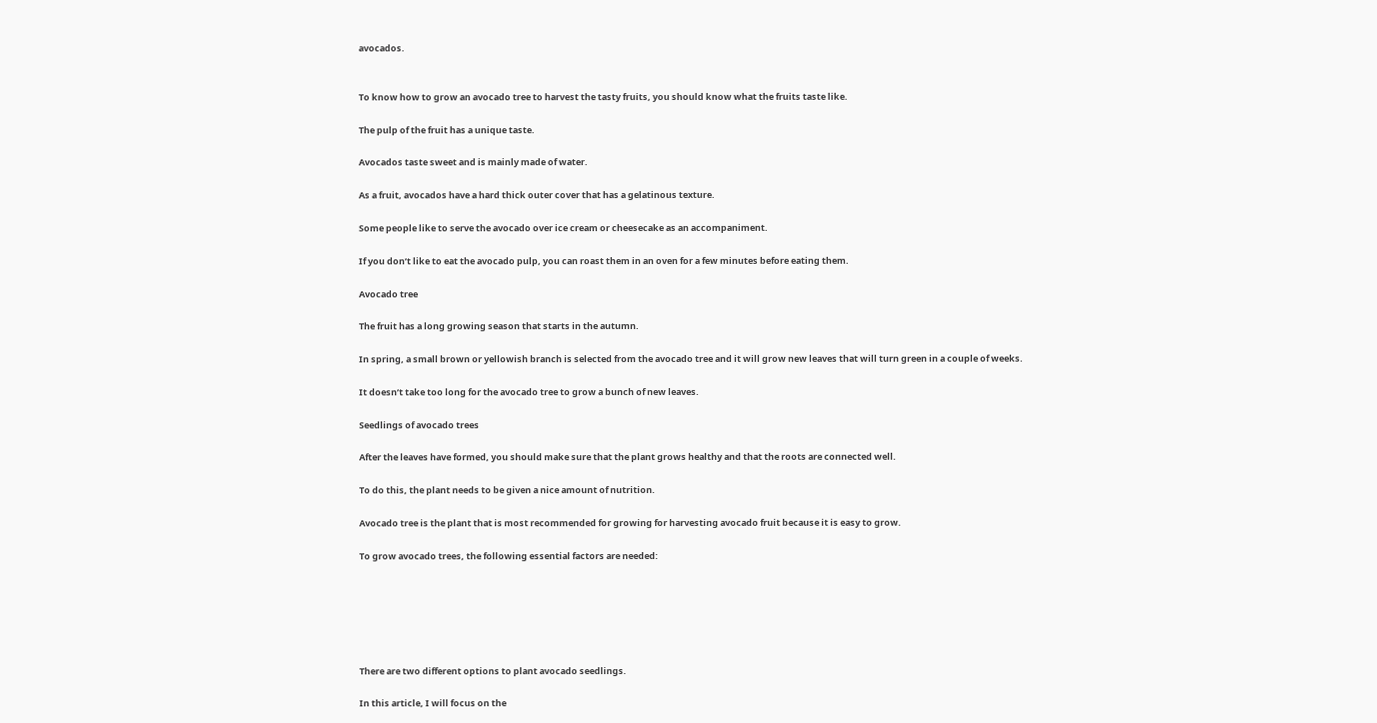avocados.


To know how to grow an avocado tree to harvest the tasty fruits, you should know what the fruits taste like.

The pulp of the fruit has a unique taste.

Avocados taste sweet and is mainly made of water.

As a fruit, avocados have a hard thick outer cover that has a gelatinous texture.

Some people like to serve the avocado over ice cream or cheesecake as an accompaniment.

If you don’t like to eat the avocado pulp, you can roast them in an oven for a few minutes before eating them.

Avocado tree

The fruit has a long growing season that starts in the autumn.

In spring, a small brown or yellowish branch is selected from the avocado tree and it will grow new leaves that will turn green in a couple of weeks.

It doesn’t take too long for the avocado tree to grow a bunch of new leaves.

Seedlings of avocado trees

After the leaves have formed, you should make sure that the plant grows healthy and that the roots are connected well.

To do this, the plant needs to be given a nice amount of nutrition.

Avocado tree is the plant that is most recommended for growing for harvesting avocado fruit because it is easy to grow.

To grow avocado trees, the following essential factors are needed:






There are two different options to plant avocado seedlings.

In this article, I will focus on the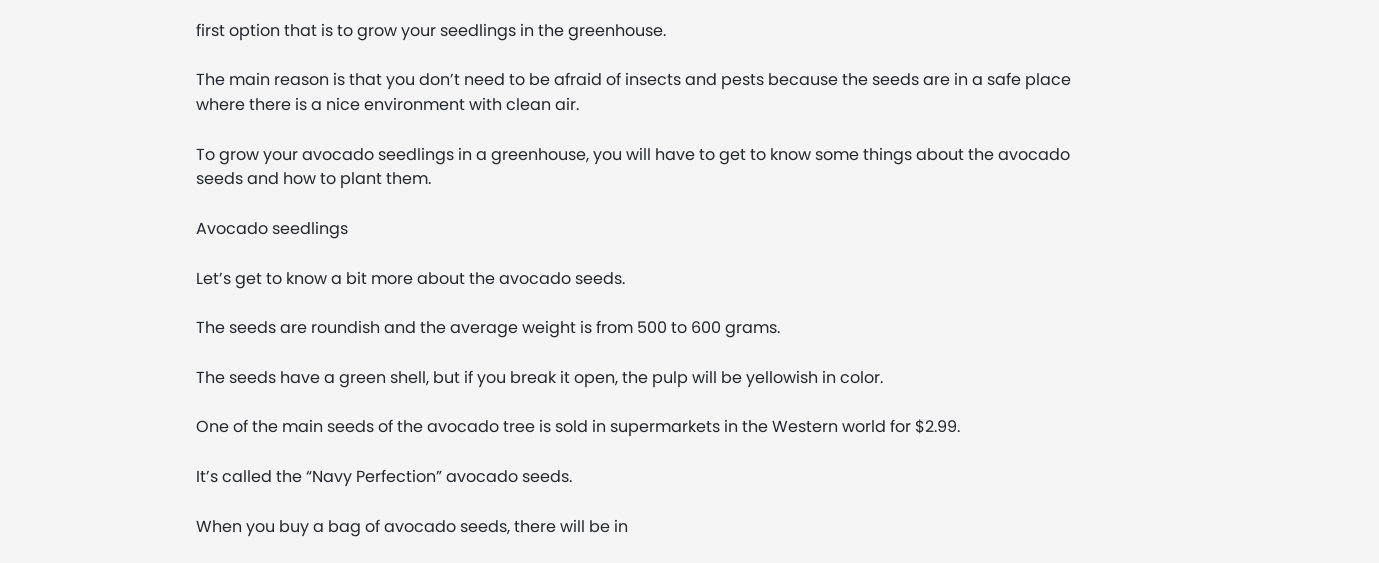first option that is to grow your seedlings in the greenhouse.

The main reason is that you don’t need to be afraid of insects and pests because the seeds are in a safe place where there is a nice environment with clean air.

To grow your avocado seedlings in a greenhouse, you will have to get to know some things about the avocado seeds and how to plant them.

Avocado seedlings

Let’s get to know a bit more about the avocado seeds.

The seeds are roundish and the average weight is from 500 to 600 grams.

The seeds have a green shell, but if you break it open, the pulp will be yellowish in color.

One of the main seeds of the avocado tree is sold in supermarkets in the Western world for $2.99.

It’s called the “Navy Perfection” avocado seeds.

When you buy a bag of avocado seeds, there will be in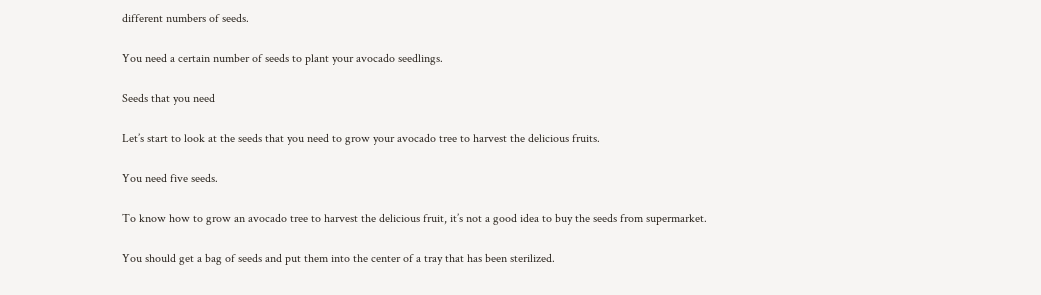different numbers of seeds.

You need a certain number of seeds to plant your avocado seedlings.

Seeds that you need

Let’s start to look at the seeds that you need to grow your avocado tree to harvest the delicious fruits.

You need five seeds.

To know how to grow an avocado tree to harvest the delicious fruit, it’s not a good idea to buy the seeds from supermarket.

You should get a bag of seeds and put them into the center of a tray that has been sterilized.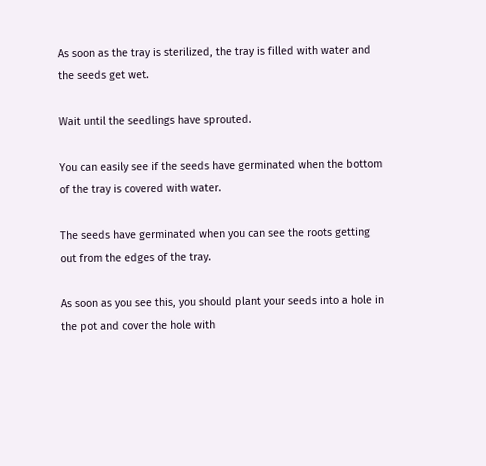As soon as the tray is sterilized, the tray is filled with water and the seeds get wet.

Wait until the seedlings have sprouted.

You can easily see if the seeds have germinated when the bottom of the tray is covered with water.

The seeds have germinated when you can see the roots getting out from the edges of the tray.

As soon as you see this, you should plant your seeds into a hole in the pot and cover the hole with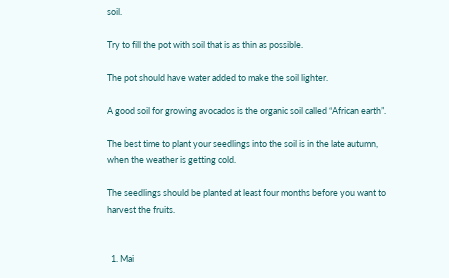soil.

Try to fill the pot with soil that is as thin as possible.

The pot should have water added to make the soil lighter.

A good soil for growing avocados is the organic soil called “African earth”.

The best time to plant your seedlings into the soil is in the late autumn, when the weather is getting cold.

The seedlings should be planted at least four months before you want to harvest the fruits.


  1. Mai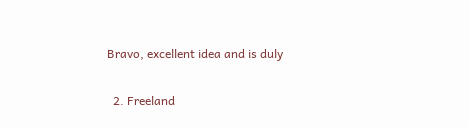Bravo, excellent idea and is duly

  2. Freeland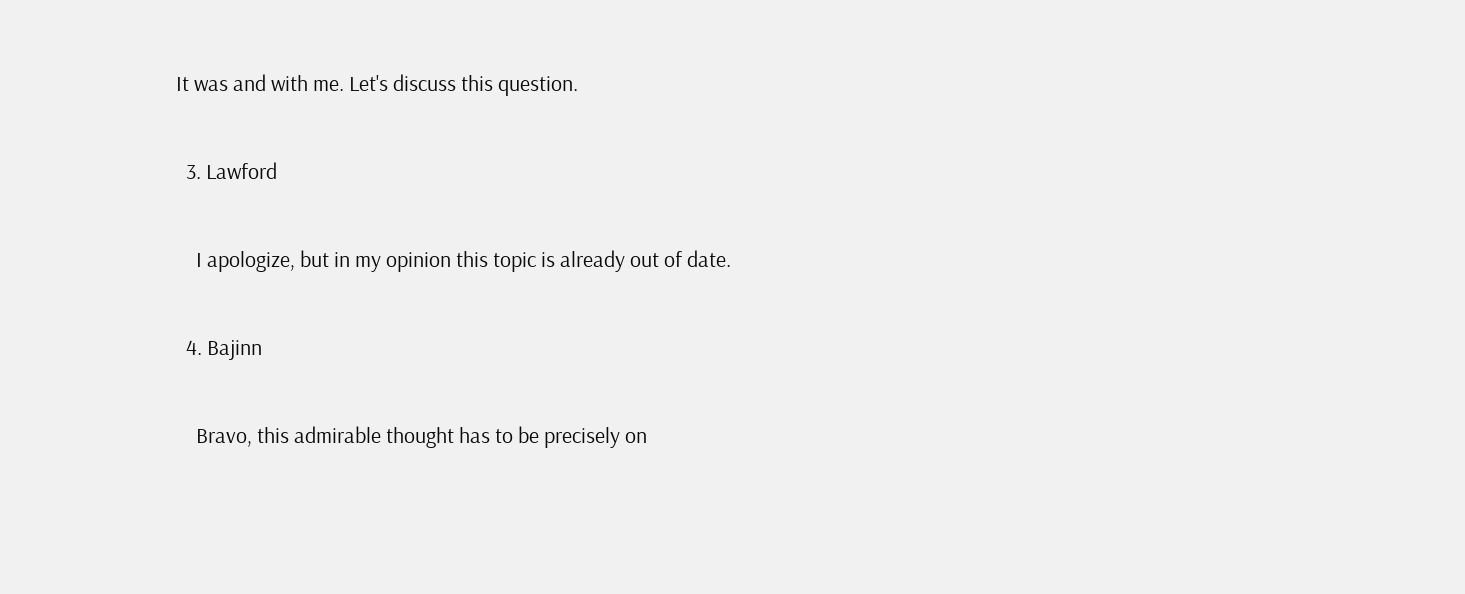It was and with me. Let's discuss this question.

  3. Lawford

    I apologize, but in my opinion this topic is already out of date.

  4. Bajinn

    Bravo, this admirable thought has to be precisely on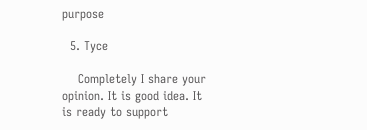purpose

  5. Tyce

    Completely I share your opinion. It is good idea. It is ready to support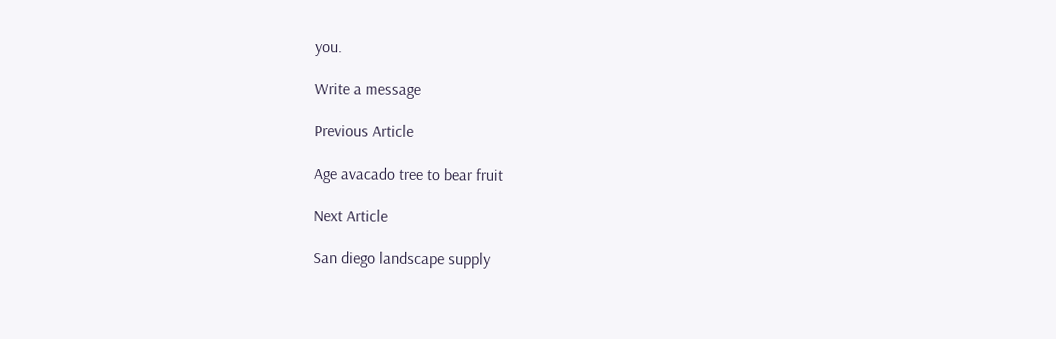you.

Write a message

Previous Article

Age avacado tree to bear fruit

Next Article

San diego landscape supply